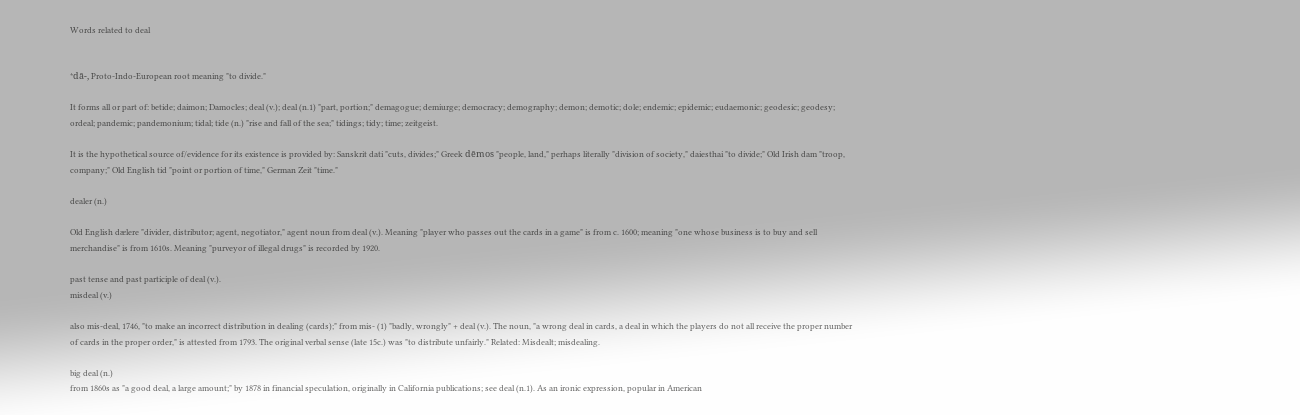Words related to deal


*dā-, Proto-Indo-European root meaning "to divide."

It forms all or part of: betide; daimon; Damocles; deal (v.); deal (n.1) "part, portion;" demagogue; demiurge; democracy; demography; demon; demotic; dole; endemic; epidemic; eudaemonic; geodesic; geodesy; ordeal; pandemic; pandemonium; tidal; tide (n.) "rise and fall of the sea;" tidings; tidy; time; zeitgeist.

It is the hypothetical source of/evidence for its existence is provided by: Sanskrit dati "cuts, divides;" Greek dēmos "people, land," perhaps literally "division of society," daiesthai "to divide;" Old Irish dam "troop, company;" Old English tid "point or portion of time," German Zeit "time."

dealer (n.)

Old English dælere "divider, distributor; agent, negotiator," agent noun from deal (v.). Meaning "player who passes out the cards in a game" is from c. 1600; meaning "one whose business is to buy and sell merchandise" is from 1610s. Meaning "purveyor of illegal drugs" is recorded by 1920.

past tense and past participle of deal (v.).
misdeal (v.)

also mis-deal, 1746, "to make an incorrect distribution in dealing (cards);" from mis- (1) "badly, wrongly" + deal (v.). The noun, "a wrong deal in cards, a deal in which the players do not all receive the proper number of cards in the proper order," is attested from 1793. The original verbal sense (late 15c.) was "to distribute unfairly." Related: Misdealt; misdealing.

big deal (n.)
from 1860s as "a good deal, a large amount;" by 1878 in financial speculation, originally in California publications; see deal (n.1). As an ironic expression, popular in American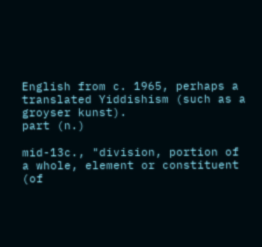English from c. 1965, perhaps a translated Yiddishism (such as a groyser kunst).
part (n.)

mid-13c., "division, portion of a whole, element or constituent (of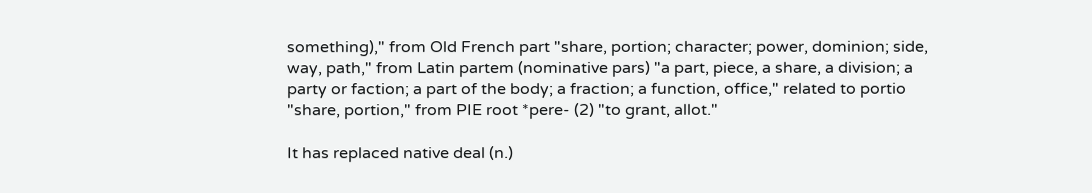something)," from Old French part "share, portion; character; power, dominion; side, way, path," from Latin partem (nominative pars) "a part, piece, a share, a division; a party or faction; a part of the body; a fraction; a function, office," related to portio "share, portion," from PIE root *pere- (2) "to grant, allot."

It has replaced native deal (n.)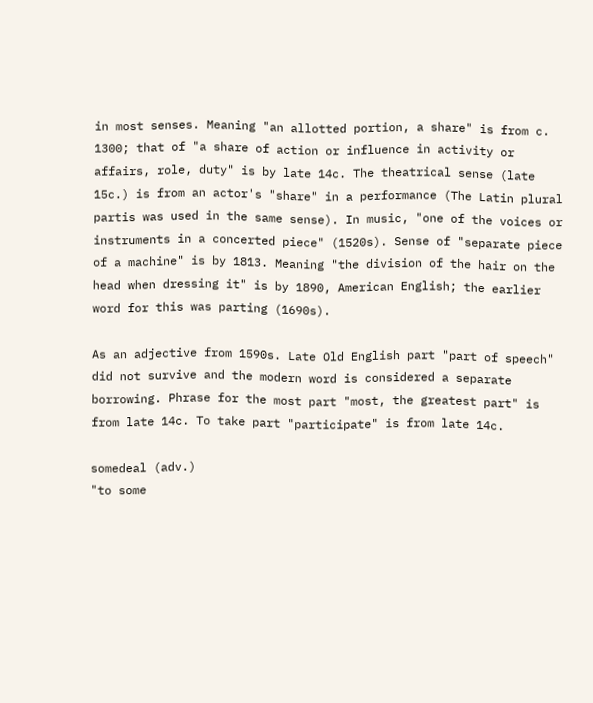in most senses. Meaning "an allotted portion, a share" is from c. 1300; that of "a share of action or influence in activity or affairs, role, duty" is by late 14c. The theatrical sense (late 15c.) is from an actor's "share" in a performance (The Latin plural partis was used in the same sense). In music, "one of the voices or instruments in a concerted piece" (1520s). Sense of "separate piece of a machine" is by 1813. Meaning "the division of the hair on the head when dressing it" is by 1890, American English; the earlier word for this was parting (1690s).

As an adjective from 1590s. Late Old English part "part of speech" did not survive and the modern word is considered a separate borrowing. Phrase for the most part "most, the greatest part" is from late 14c. To take part "participate" is from late 14c.

somedeal (adv.)
"to some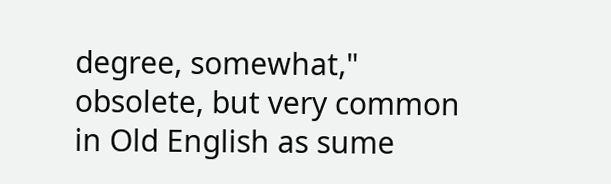degree, somewhat," obsolete, but very common in Old English as sume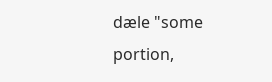dæle "some portion,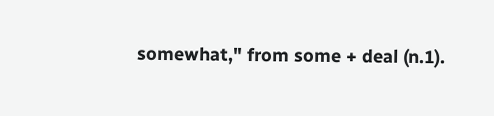somewhat," from some + deal (n.1).